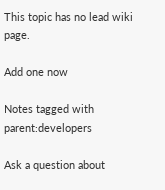This topic has no lead wiki page.

Add one now

Notes tagged with parent:developers

Ask a question about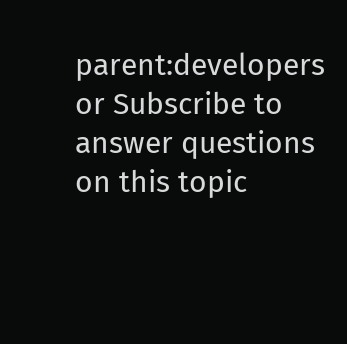parent:developers or Subscribe to answer questions on this topic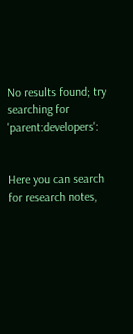No results found; try searching for 'parent:developers':


Here you can search for research notes,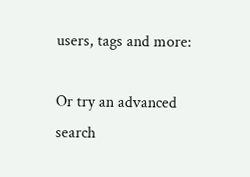users, tags and more:

Or try an advanced search